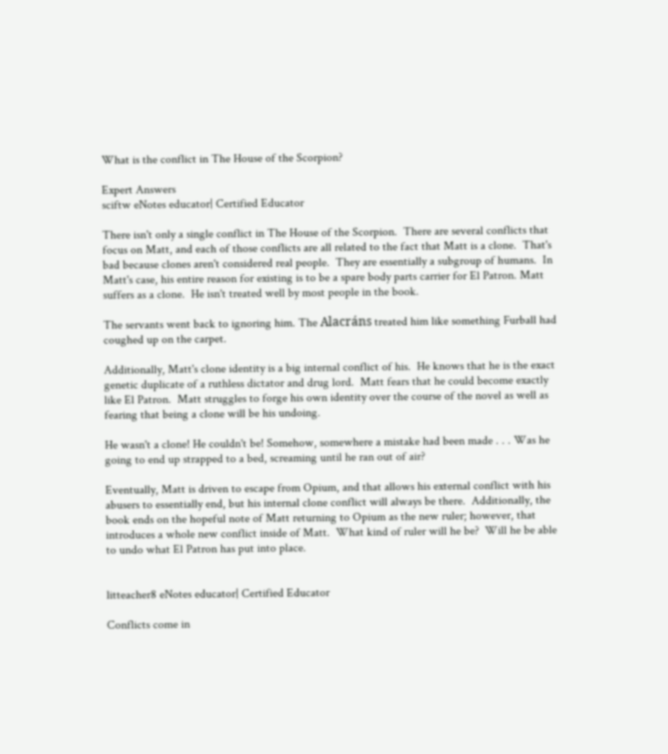What is the conflict in The House of the Scorpion?

Expert Answers
sciftw eNotes educator| Certified Educator

There isn't only a single conflict in The House of the Scorpion.  There are several conflicts that focus on Matt, and each of those conflicts are all related to the fact that Matt is a clone.  That's bad because clones aren't considered real people.  They are essentially a subgroup of humans.  In Matt's case, his entire reason for existing is to be a spare body parts carrier for El Patron. Matt suffers as a clone.  He isn't treated well by most people in the book.

The servants went back to ignoring him. The Alacráns treated him like something Furball had coughed up on the carpet.

Additionally, Matt's clone identity is a big internal conflict of his.  He knows that he is the exact genetic duplicate of a ruthless dictator and drug lord.  Matt fears that he could become exactly like El Patron.  Matt struggles to forge his own identity over the course of the novel as well as fearing that being a clone will be his undoing.

He wasn't a clone! He couldn't be! Somehow, somewhere a mistake had been made . . . Was he going to end up strapped to a bed, screaming until he ran out of air?

Eventually, Matt is driven to escape from Opium, and that allows his external conflict with his abusers to essentially end, but his internal clone conflict will always be there.  Additionally, the book ends on the hopeful note of Matt returning to Opium as the new ruler; however, that introduces a whole new conflict inside of Matt.  What kind of ruler will he be?  Will he be able to undo what El Patron has put into place.


litteacher8 eNotes educator| Certified Educator

Conflicts come in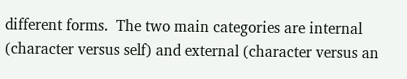different forms.  The two main categories are internal (character versus self) and external (character versus an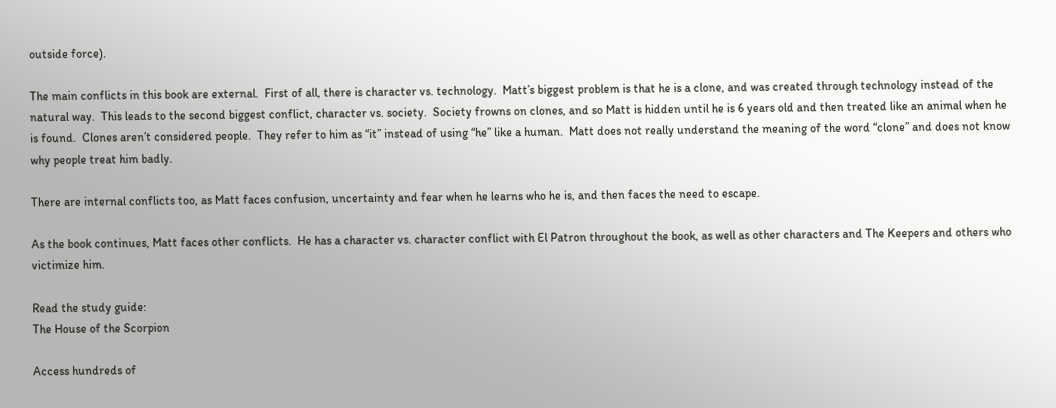outside force).

The main conflicts in this book are external.  First of all, there is character vs. technology.  Matt’s biggest problem is that he is a clone, and was created through technology instead of the natural way.  This leads to the second biggest conflict, character vs. society.  Society frowns on clones, and so Matt is hidden until he is 6 years old and then treated like an animal when he is found.  Clones aren’t considered people.  They refer to him as “it” instead of using “he” like a human.  Matt does not really understand the meaning of the word “clone” and does not know why people treat him badly.

There are internal conflicts too, as Matt faces confusion, uncertainty and fear when he learns who he is, and then faces the need to escape.

As the book continues, Matt faces other conflicts.  He has a character vs. character conflict with El Patron throughout the book, as well as other characters and The Keepers and others who victimize him.

Read the study guide:
The House of the Scorpion

Access hundreds of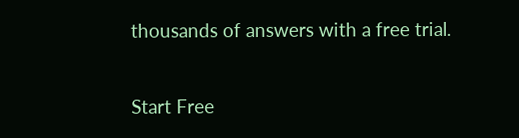thousands of answers with a free trial.

Start Free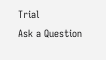Trial
Ask a Question